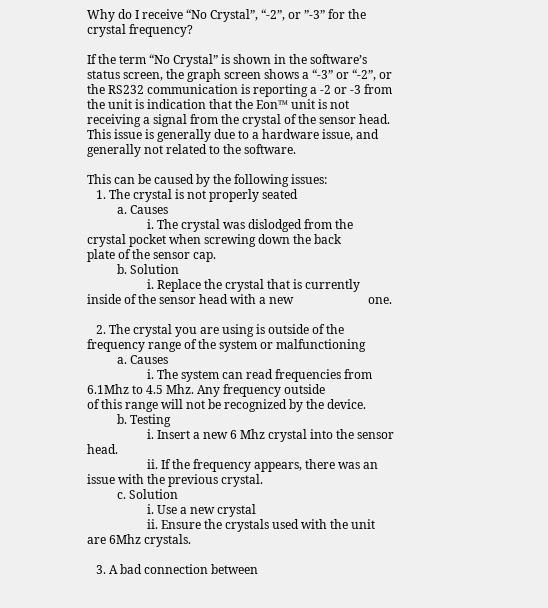Why do I receive “No Crystal”, “-2”, or ”-3” for the crystal frequency?

If the term “No Crystal” is shown in the software’s status screen, the graph screen shows a “-3” or “-2”, or the RS232 communication is reporting a -2 or -3 from the unit is indication that the Eon™ unit is not receiving a signal from the crystal of the sensor head. This issue is generally due to a hardware issue, and generally not related to the software.

This can be caused by the following issues:
   1. The crystal is not properly seated
          a. Causes
                    i. The crystal was dislodged from the crystal pocket when screwing down the back                         plate of the sensor cap.
          b. Solution
                    i. Replace the crystal that is currently inside of the sensor head with a new                         one.

   2. The crystal you are using is outside of the frequency range of the system or malfunctioning
          a. Causes
                    i. The system can read frequencies from 6.1Mhz to 4.5 Mhz. Any frequency outside                         of this range will not be recognized by the device.
          b. Testing
                    i. Insert a new 6 Mhz crystal into the sensor head.
                    ii. If the frequency appears, there was an issue with the previous crystal.
          c. Solution
                    i. Use a new crystal
                    ii. Ensure the crystals used with the unit are 6Mhz crystals.

   3. A bad connection between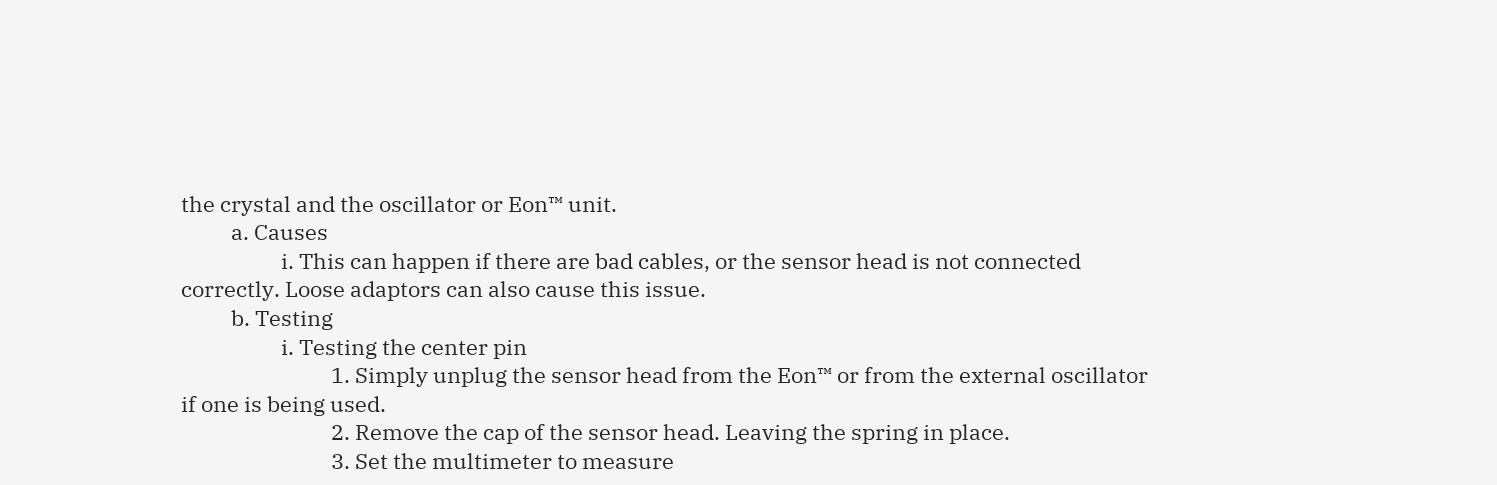the crystal and the oscillator or Eon™ unit.
          a. Causes
                    i. This can happen if there are bad cables, or the sensor head is not connected                         correctly. Loose adaptors can also cause this issue.
          b. Testing
                    i. Testing the center pin
                              1. Simply unplug the sensor head from the Eon™ or from the external oscillator                                   if one is being used.
                              2. Remove the cap of the sensor head. Leaving the spring in place.
                              3. Set the multimeter to measure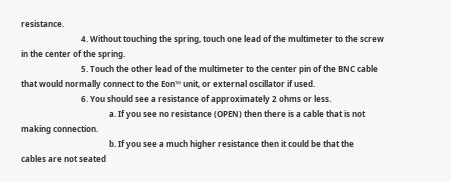resistance.
                              4. Without touching the spring, touch one lead of the multimeter to the screw                                   in the center of the spring.
                              5. Touch the other lead of the multimeter to the center pin of the BNC cable                                   that would normally connect to the Eon™ unit, or external oscillator if used.
                              6. You should see a resistance of approximately 2 ohms or less.
                                            a. If you see no resistance (OPEN) then there is a cable that is not                                                 making connection.
                                            b. If you see a much higher resistance then it could be that the                                                 cables are not seated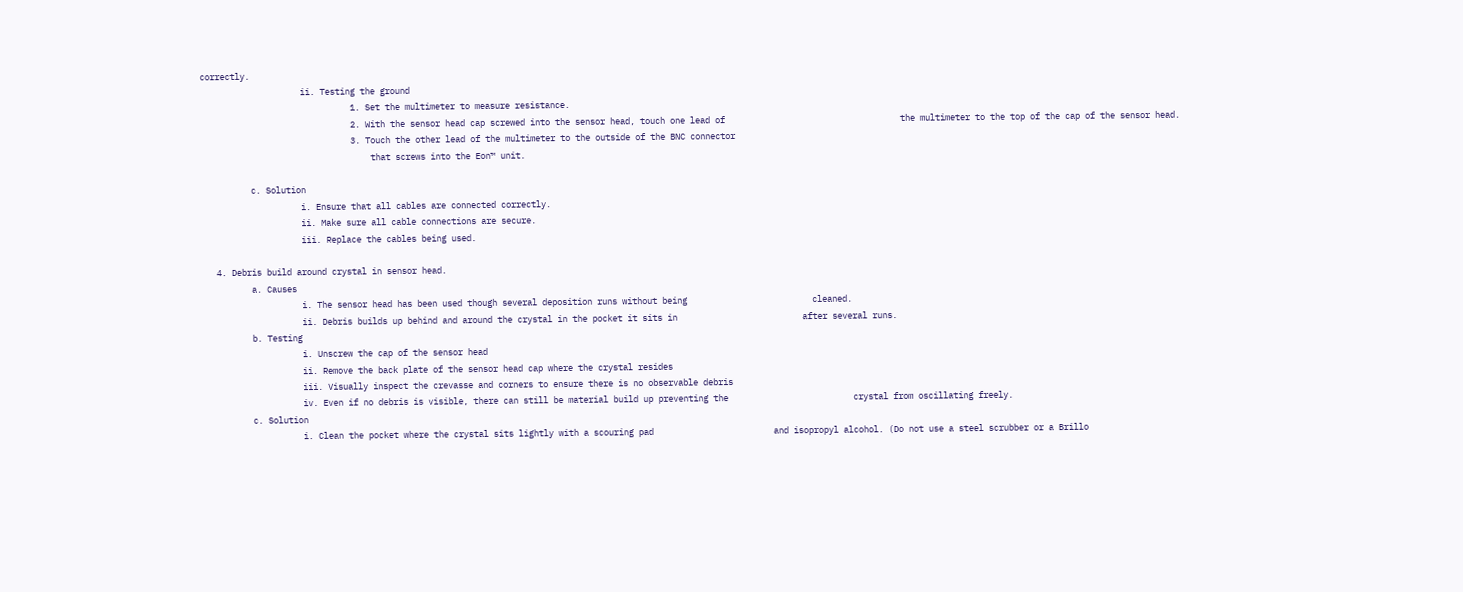correctly.
                    ii. Testing the ground
                              1. Set the multimeter to measure resistance.
                              2. With the sensor head cap screwed into the sensor head, touch one lead of                                   the multimeter to the top of the cap of the sensor head.
                              3. Touch the other lead of the multimeter to the outside of the BNC connector
                                  that screws into the Eon™ unit.

          c. Solution
                    i. Ensure that all cables are connected correctly.
                    ii. Make sure all cable connections are secure.
                    iii. Replace the cables being used.

   4. Debris build around crystal in sensor head.
          a. Causes
                    i. The sensor head has been used though several deposition runs without being                         cleaned.
                    ii. Debris builds up behind and around the crystal in the pocket it sits in                         after several runs.
          b. Testing
                    i. Unscrew the cap of the sensor head
                    ii. Remove the back plate of the sensor head cap where the crystal resides
                    iii. Visually inspect the crevasse and corners to ensure there is no observable debris
                    iv. Even if no debris is visible, there can still be material build up preventing the                         crystal from oscillating freely.
          c. Solution
                    i. Clean the pocket where the crystal sits lightly with a scouring pad                        and isopropyl alcohol. (Do not use a steel scrubber or a Brillo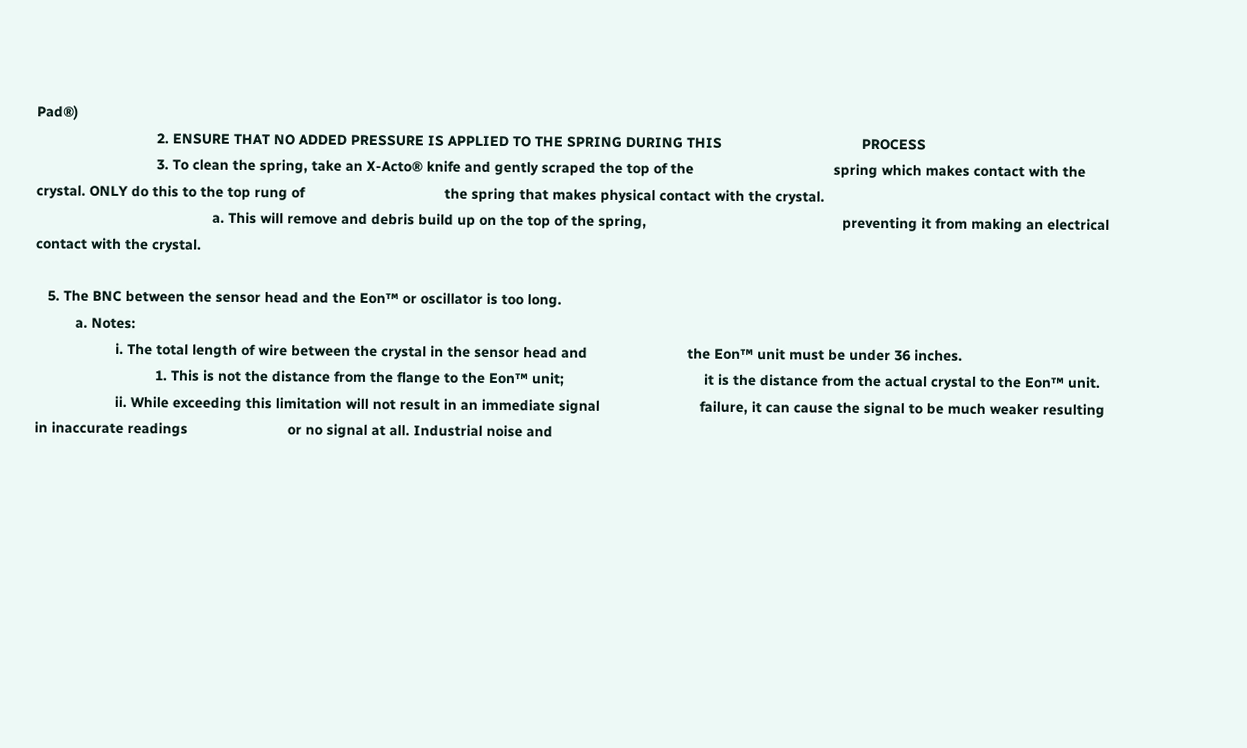Pad®)
                              2. ENSURE THAT NO ADDED PRESSURE IS APPLIED TO THE SPRING DURING THIS                                   PROCESS
                              3. To clean the spring, take an X-Acto® knife and gently scraped the top of the                                   spring which makes contact with the crystal. ONLY do this to the top rung of                                   the spring that makes physical contact with the crystal.
                                            a. This will remove and debris build up on the top of the spring,                                                 preventing it from making an electrical contact with the crystal.

   5. The BNC between the sensor head and the Eon™ or oscillator is too long.
          a. Notes:
                    i. The total length of wire between the crystal in the sensor head and                         the Eon™ unit must be under 36 inches.
                              1. This is not the distance from the flange to the Eon™ unit;                                   it is the distance from the actual crystal to the Eon™ unit.
                    ii. While exceeding this limitation will not result in an immediate signal                         failure, it can cause the signal to be much weaker resulting in inaccurate readings                         or no signal at all. Industrial noise and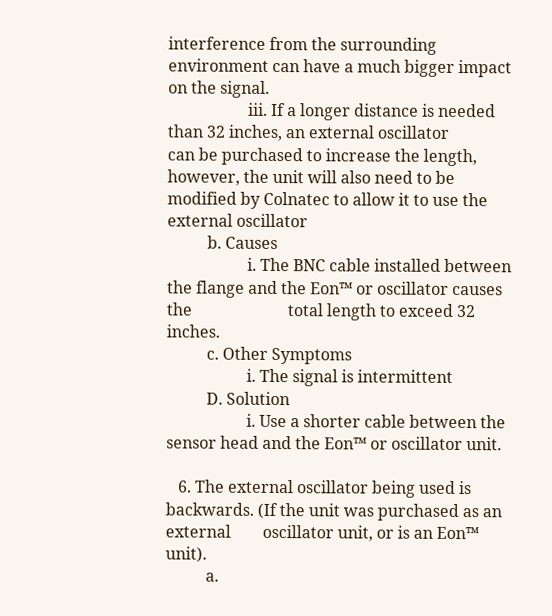interference from the surrounding                         environment can have a much bigger impact on the signal.
                    iii. If a longer distance is needed than 32 inches, an external oscillator                         can be purchased to increase the length, however, the unit will also need to be                         modified by Colnatec to allow it to use the external oscillator
          b. Causes
                    i. The BNC cable installed between the flange and the Eon™ or oscillator causes the                        total length to exceed 32 inches.
          c. Other Symptoms
                    i. The signal is intermittent
          D. Solution
                    i. Use a shorter cable between the sensor head and the Eon™ or oscillator unit.

   6. The external oscillator being used is backwards. (If the unit was purchased as an external        oscillator unit, or is an Eon™ unit).
          a.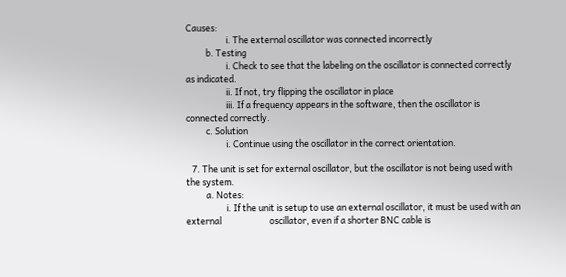Causes:
                    i. The external oscillator was connected incorrectly
          b. Testing
                    i. Check to see that the labeling on the oscillator is connected correctly as indicated.
                    ii. If not, try flipping the oscillator in place
                    iii. If a frequency appears in the software, then the oscillator is connected correctly.
          c. Solution
                    i. Continue using the oscillator in the correct orientation.

   7. The unit is set for external oscillator, but the oscillator is not being used with the system.
          a. Notes:
                    i. If the unit is setup to use an external oscillator, it must be used with an external                        oscillator, even if a shorter BNC cable is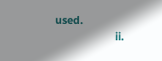used.
                    ii.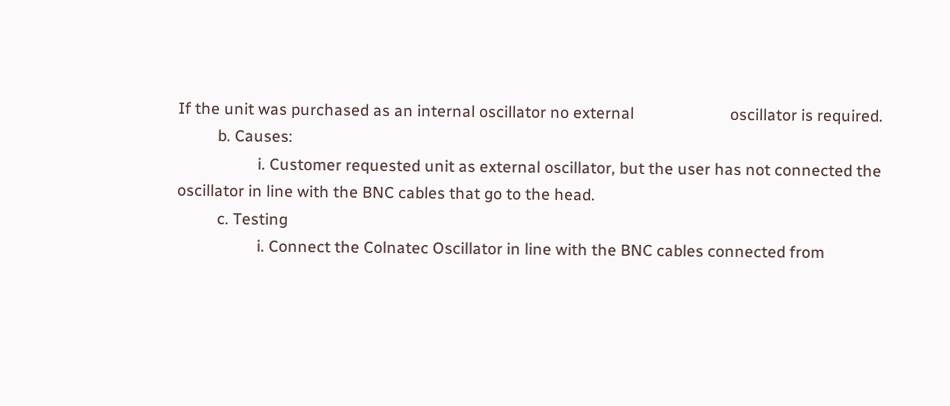If the unit was purchased as an internal oscillator no external                        oscillator is required.
          b. Causes:
                    i. Customer requested unit as external oscillator, but the user has not connected the                        oscillator in line with the BNC cables that go to the head.
          c. Testing
                    i. Connect the Colnatec Oscillator in line with the BNC cables connected from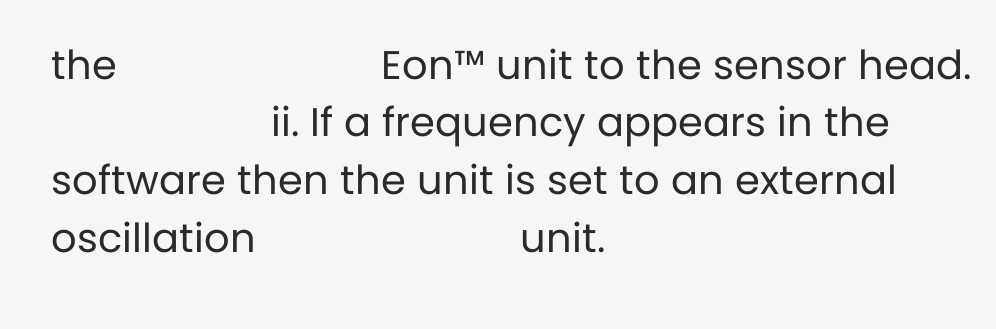the                        Eon™ unit to the sensor head.
                    ii. If a frequency appears in the software then the unit is set to an external oscillation                        unit.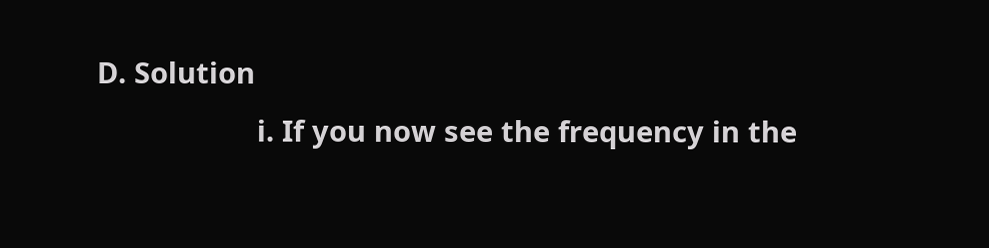D. Solution
                    i. If you now see the frequency in the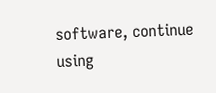software, continue using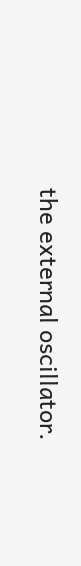the external oscillator.